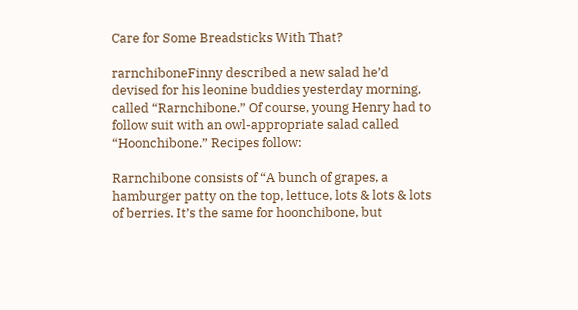Care for Some Breadsticks With That?

rarnchiboneFinny described a new salad he’d devised for his leonine buddies yesterday morning, called “Rarnchibone.” Of course, young Henry had to follow suit with an owl-appropriate salad called “Hoonchibone.” Recipes follow:

Rarnchibone consists of “A bunch of grapes, a hamburger patty on the top, lettuce, lots & lots & lots of berries. It’s the same for hoonchibone, but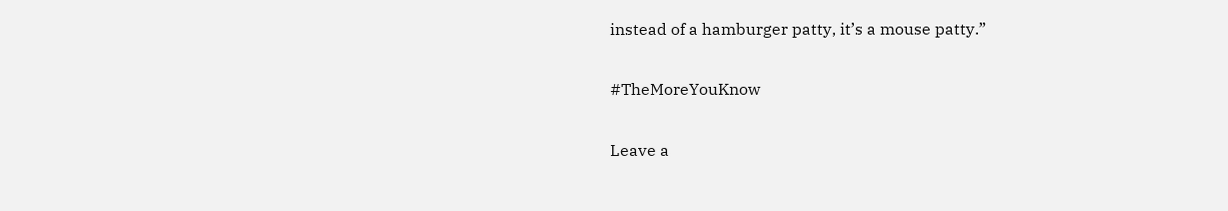instead of a hamburger patty, it’s a mouse patty.”

#TheMoreYouKnow

Leave a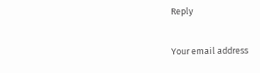Reply

Your email address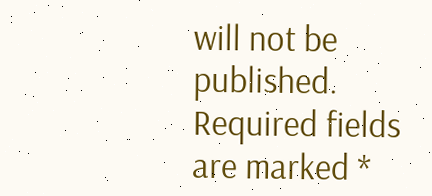will not be published. Required fields are marked *